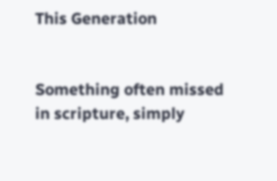This Generation


Something often missed in scripture, simply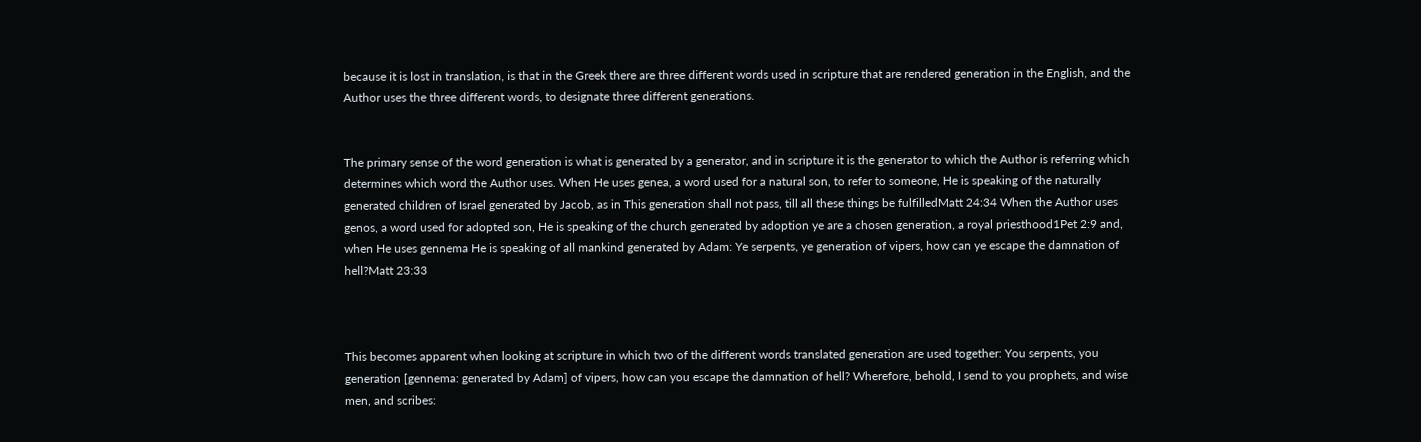because it is lost in translation, is that in the Greek there are three different words used in scripture that are rendered generation in the English, and the Author uses the three different words, to designate three different generations.


The primary sense of the word generation is what is generated by a generator, and in scripture it is the generator to which the Author is referring which determines which word the Author uses. When He uses genea, a word used for a natural son, to refer to someone, He is speaking of the naturally generated children of Israel generated by Jacob, as in This generation shall not pass, till all these things be fulfilledMatt 24:34 When the Author uses genos, a word used for adopted son, He is speaking of the church generated by adoption ye are a chosen generation, a royal priesthood1Pet 2:9 and, when He uses gennema He is speaking of all mankind generated by Adam: Ye serpents, ye generation of vipers, how can ye escape the damnation of hell?Matt 23:33



This becomes apparent when looking at scripture in which two of the different words translated generation are used together: You serpents, you generation [gennema: generated by Adam] of vipers, how can you escape the damnation of hell? Wherefore, behold, I send to you prophets, and wise men, and scribes: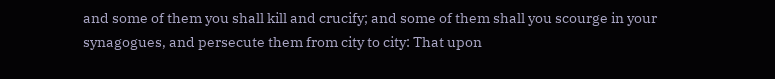and some of them you shall kill and crucify; and some of them shall you scourge in your synagogues, and persecute them from city to city: That upon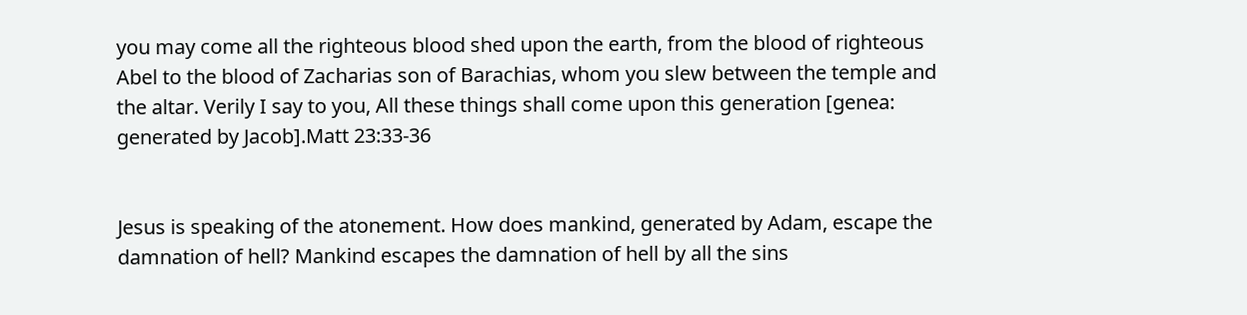you may come all the righteous blood shed upon the earth, from the blood of righteous Abel to the blood of Zacharias son of Barachias, whom you slew between the temple and the altar. Verily I say to you, All these things shall come upon this generation [genea: generated by Jacob].Matt 23:33-36


Jesus is speaking of the atonement. How does mankind, generated by Adam, escape the damnation of hell? Mankind escapes the damnation of hell by all the sins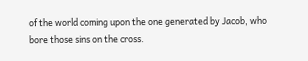of the world coming upon the one generated by Jacob, who bore those sins on the cross.